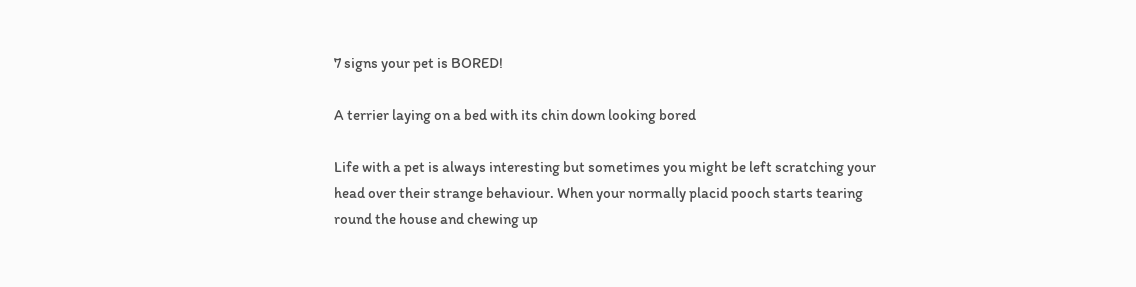7 signs your pet is BORED!

A terrier laying on a bed with its chin down looking bored

Life with a pet is always interesting but sometimes you might be left scratching your head over their strange behaviour. When your normally placid pooch starts tearing round the house and chewing up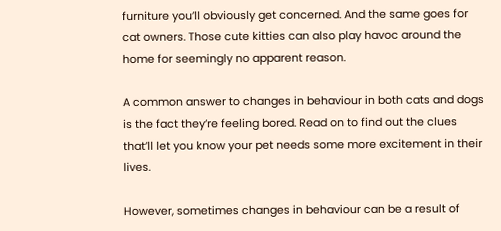furniture you’ll obviously get concerned. And the same goes for cat owners. Those cute kitties can also play havoc around the home for seemingly no apparent reason.

A common answer to changes in behaviour in both cats and dogs is the fact they’re feeling bored. Read on to find out the clues that’ll let you know your pet needs some more excitement in their lives.

However, sometimes changes in behaviour can be a result of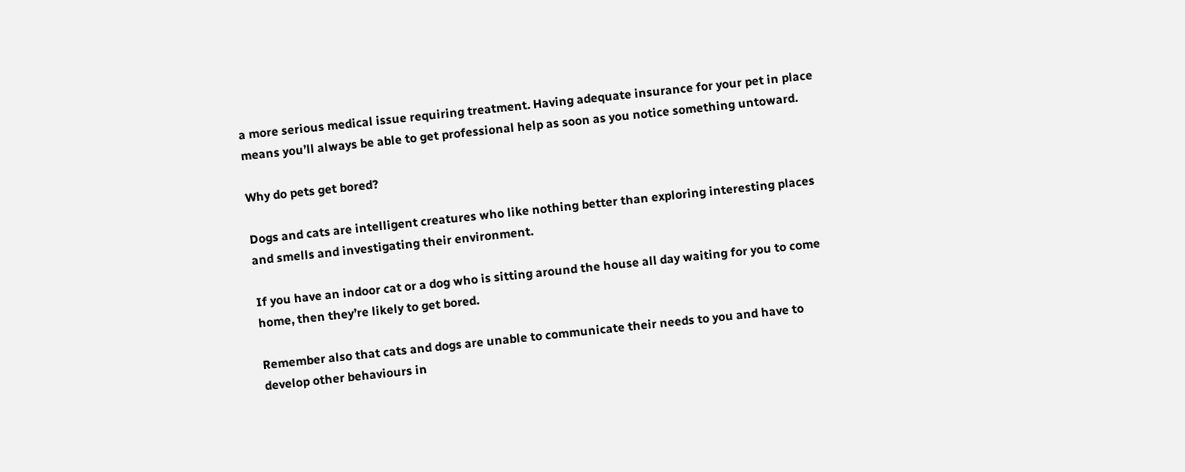a more serious medical issue requiring treatment. Having adequate insurance for your pet in place means you’ll always be able to get professional help as soon as you notice something untoward.

Why do pets get bored?

Dogs and cats are intelligent creatures who like nothing better than exploring interesting places and smells and investigating their environment.

If you have an indoor cat or a dog who is sitting around the house all day waiting for you to come home, then they’re likely to get bored.

Remember also that cats and dogs are unable to communicate their needs to you and have to develop other behaviours in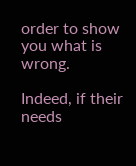order to show you what is wrong.

Indeed, if their needs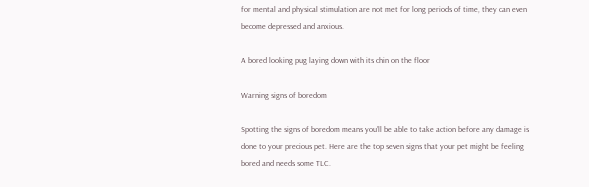for mental and physical stimulation are not met for long periods of time, they can even become depressed and anxious.

A bored looking pug laying down with its chin on the floor

Warning signs of boredom

Spotting the signs of boredom means you’ll be able to take action before any damage is done to your precious pet. Here are the top seven signs that your pet might be feeling bored and needs some TLC.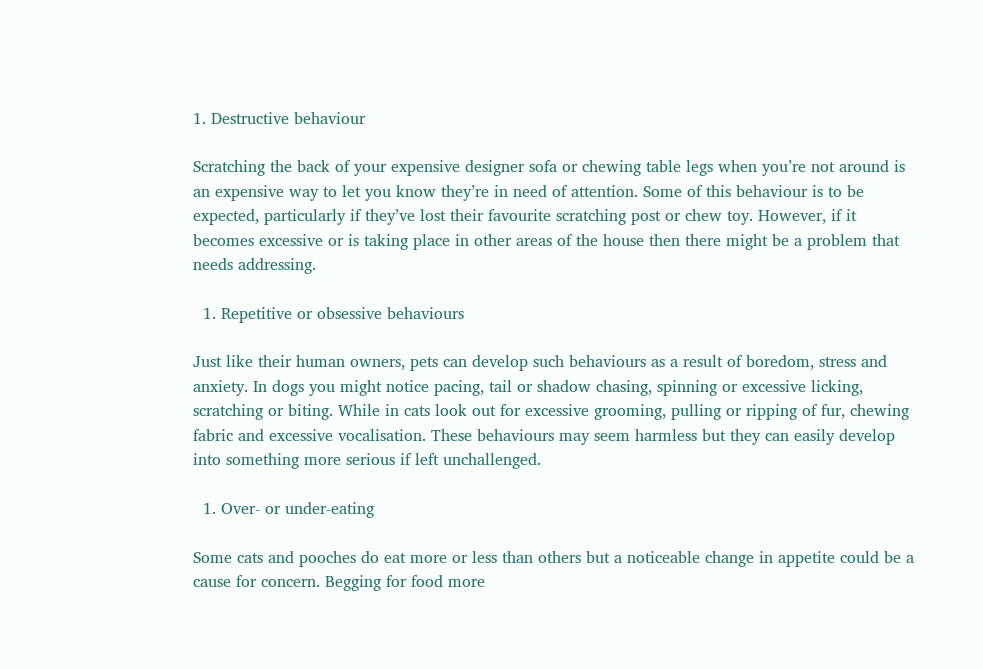1. Destructive behaviour

Scratching the back of your expensive designer sofa or chewing table legs when you’re not around is an expensive way to let you know they’re in need of attention. Some of this behaviour is to be expected, particularly if they’ve lost their favourite scratching post or chew toy. However, if it becomes excessive or is taking place in other areas of the house then there might be a problem that needs addressing.

  1. Repetitive or obsessive behaviours

Just like their human owners, pets can develop such behaviours as a result of boredom, stress and anxiety. In dogs you might notice pacing, tail or shadow chasing, spinning or excessive licking, scratching or biting. While in cats look out for excessive grooming, pulling or ripping of fur, chewing fabric and excessive vocalisation. These behaviours may seem harmless but they can easily develop into something more serious if left unchallenged.

  1. Over- or under-eating

Some cats and pooches do eat more or less than others but a noticeable change in appetite could be a cause for concern. Begging for food more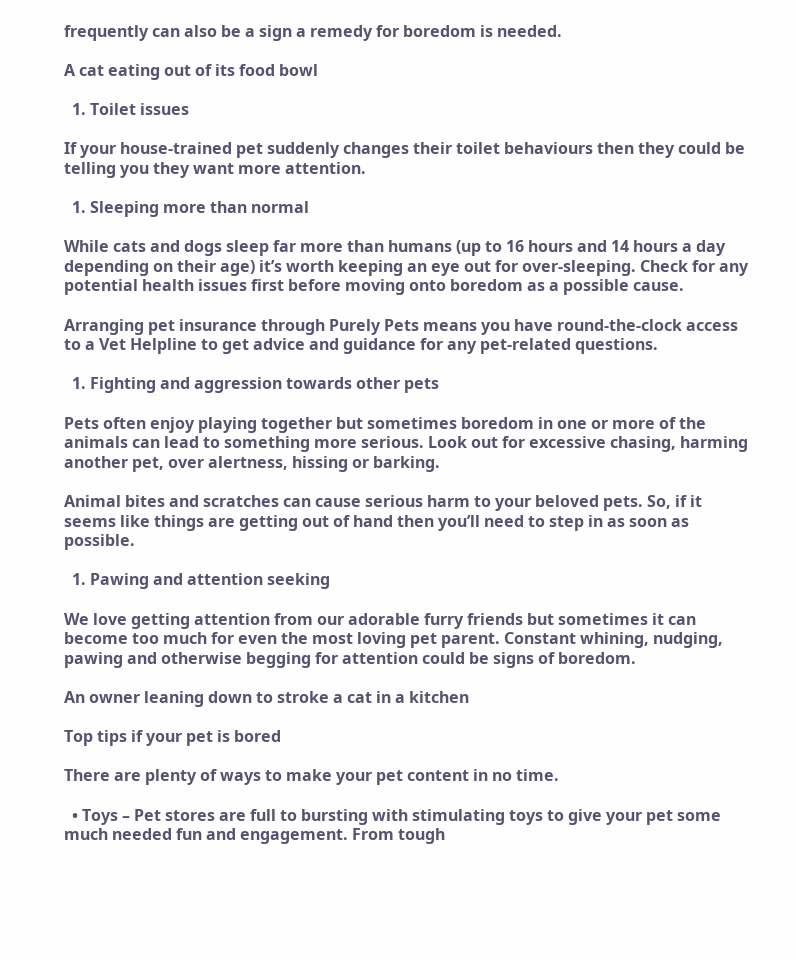frequently can also be a sign a remedy for boredom is needed.

A cat eating out of its food bowl

  1. Toilet issues

If your house-trained pet suddenly changes their toilet behaviours then they could be telling you they want more attention.

  1. Sleeping more than normal

While cats and dogs sleep far more than humans (up to 16 hours and 14 hours a day depending on their age) it’s worth keeping an eye out for over-sleeping. Check for any potential health issues first before moving onto boredom as a possible cause.

Arranging pet insurance through Purely Pets means you have round-the-clock access to a Vet Helpline to get advice and guidance for any pet-related questions.

  1. Fighting and aggression towards other pets

Pets often enjoy playing together but sometimes boredom in one or more of the animals can lead to something more serious. Look out for excessive chasing, harming another pet, over alertness, hissing or barking.

Animal bites and scratches can cause serious harm to your beloved pets. So, if it seems like things are getting out of hand then you’ll need to step in as soon as possible.

  1. Pawing and attention seeking

We love getting attention from our adorable furry friends but sometimes it can become too much for even the most loving pet parent. Constant whining, nudging, pawing and otherwise begging for attention could be signs of boredom.

An owner leaning down to stroke a cat in a kitchen

Top tips if your pet is bored

There are plenty of ways to make your pet content in no time.

  • Toys – Pet stores are full to bursting with stimulating toys to give your pet some much needed fun and engagement. From tough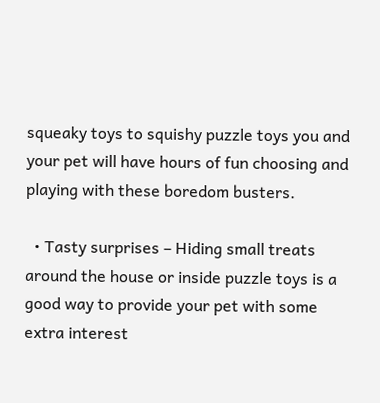squeaky toys to squishy puzzle toys you and your pet will have hours of fun choosing and playing with these boredom busters.

  • Tasty surprises – Hiding small treats around the house or inside puzzle toys is a good way to provide your pet with some extra interest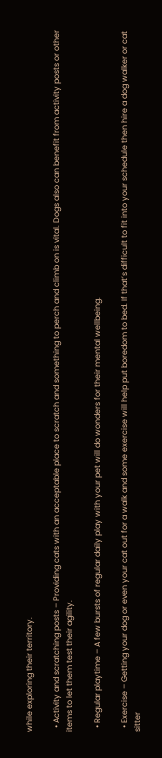while exploring their territory.

  • Activity and scratching posts – Providing cats with an acceptable place to scratch and something to perch and climb on is vital. Dogs also can benefit from activity posts or other items to let them test their agility.

  • Regular playtime – A few bursts of regular daily play with your pet will do wonders for their mental wellbeing.

  • Exercise – Getting your dog or even your cat out for a walk and some exercise will help put boredom to bed. If that’s difficult to fit into your schedule then hire a dog walker or cat sitter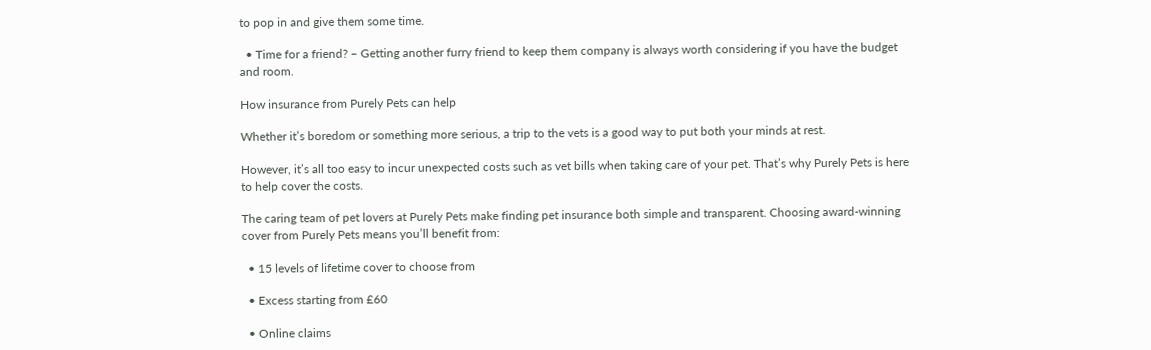to pop in and give them some time.

  • Time for a friend? – Getting another furry friend to keep them company is always worth considering if you have the budget and room.

How insurance from Purely Pets can help

Whether it’s boredom or something more serious, a trip to the vets is a good way to put both your minds at rest.

However, it’s all too easy to incur unexpected costs such as vet bills when taking care of your pet. That’s why Purely Pets is here to help cover the costs.

The caring team of pet lovers at Purely Pets make finding pet insurance both simple and transparent. Choosing award-winning cover from Purely Pets means you’ll benefit from:

  • 15 levels of lifetime cover to choose from

  • Excess starting from £60

  • Online claims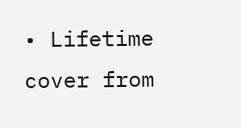• Lifetime cover from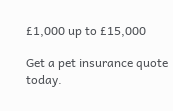£1,000 up to £15,000

Get a pet insurance quote today.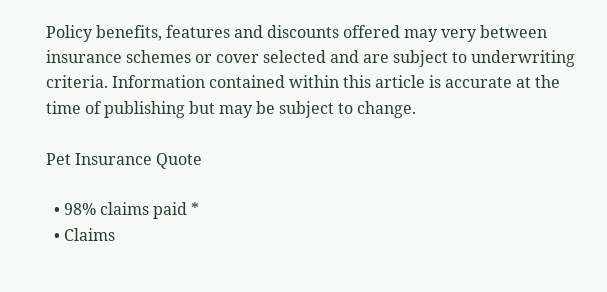Policy benefits, features and discounts offered may very between insurance schemes or cover selected and are subject to underwriting criteria. Information contained within this article is accurate at the time of publishing but may be subject to change.

Pet Insurance Quote

  • 98% claims paid *
  • Claims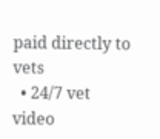paid directly to vets
  • 24/7 vet video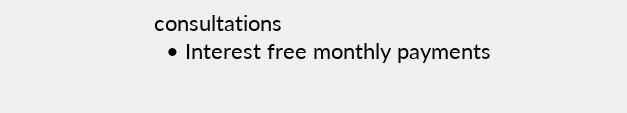consultations
  • Interest free monthly payments